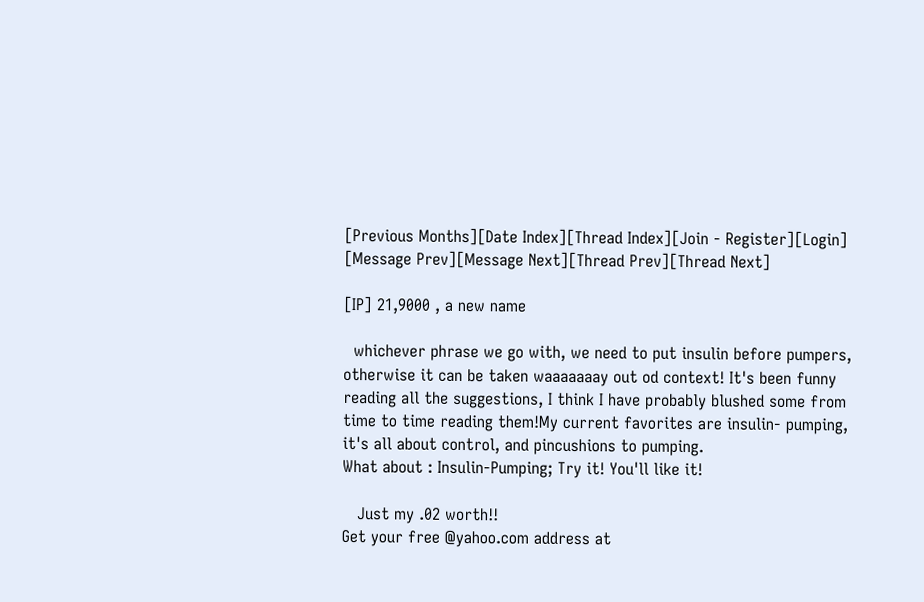[Previous Months][Date Index][Thread Index][Join - Register][Login]
[Message Prev][Message Next][Thread Prev][Thread Next]

[IP] 21,9000 , a new name

  whichever phrase we go with, we need to put insulin before pumpers,
otherwise it can be taken waaaaaaay out od context! It's been funny
reading all the suggestions, I think I have probably blushed some from
time to time reading them!My current favorites are insulin- pumping,
it's all about control, and pincushions to pumping.
What about : Insulin-Pumping; Try it! You'll like it!

   Just my .02 worth!!
Get your free @yahoo.com address at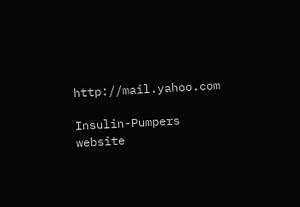http://mail.yahoo.com

Insulin-Pumpers website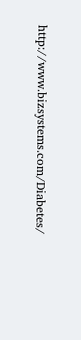http://www.bizsystems.com/Diabetes/